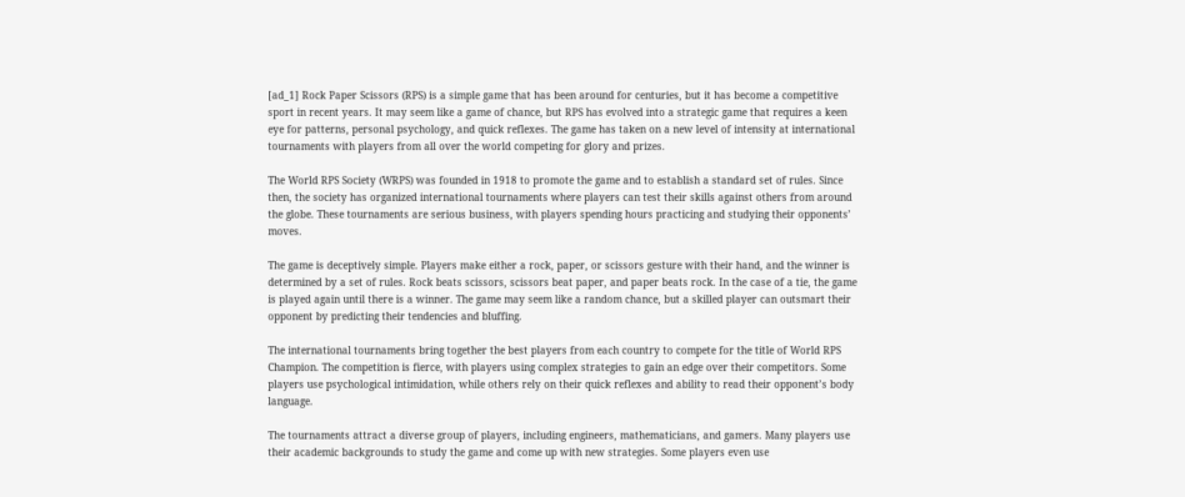[ad_1] Rock Paper Scissors (RPS) is a simple game that has been around for centuries, but it has become a competitive sport in recent years. It may seem like a game of chance, but RPS has evolved into a strategic game that requires a keen eye for patterns, personal psychology, and quick reflexes. The game has taken on a new level of intensity at international tournaments with players from all over the world competing for glory and prizes.

The World RPS Society (WRPS) was founded in 1918 to promote the game and to establish a standard set of rules. Since then, the society has organized international tournaments where players can test their skills against others from around the globe. These tournaments are serious business, with players spending hours practicing and studying their opponents’ moves.

The game is deceptively simple. Players make either a rock, paper, or scissors gesture with their hand, and the winner is determined by a set of rules. Rock beats scissors, scissors beat paper, and paper beats rock. In the case of a tie, the game is played again until there is a winner. The game may seem like a random chance, but a skilled player can outsmart their opponent by predicting their tendencies and bluffing.

The international tournaments bring together the best players from each country to compete for the title of World RPS Champion. The competition is fierce, with players using complex strategies to gain an edge over their competitors. Some players use psychological intimidation, while others rely on their quick reflexes and ability to read their opponent’s body language.

The tournaments attract a diverse group of players, including engineers, mathematicians, and gamers. Many players use their academic backgrounds to study the game and come up with new strategies. Some players even use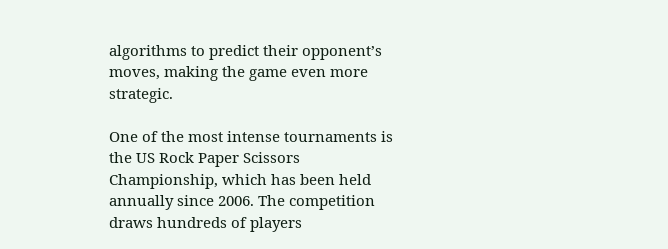algorithms to predict their opponent’s moves, making the game even more strategic.

One of the most intense tournaments is the US Rock Paper Scissors Championship, which has been held annually since 2006. The competition draws hundreds of players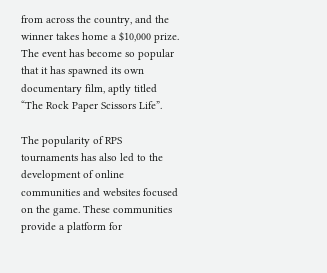from across the country, and the winner takes home a $10,000 prize. The event has become so popular that it has spawned its own documentary film, aptly titled “The Rock Paper Scissors Life”.

The popularity of RPS tournaments has also led to the development of online communities and websites focused on the game. These communities provide a platform for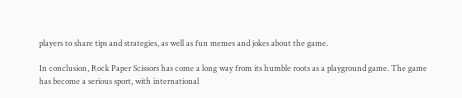players to share tips and strategies, as well as fun memes and jokes about the game.

In conclusion, Rock Paper Scissors has come a long way from its humble roots as a playground game. The game has become a serious sport, with international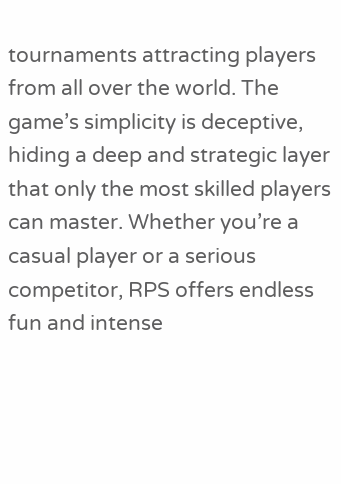tournaments attracting players from all over the world. The game’s simplicity is deceptive, hiding a deep and strategic layer that only the most skilled players can master. Whether you’re a casual player or a serious competitor, RPS offers endless fun and intense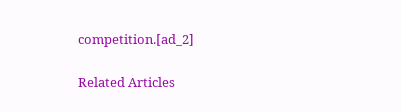competition.[ad_2]

Related Articles